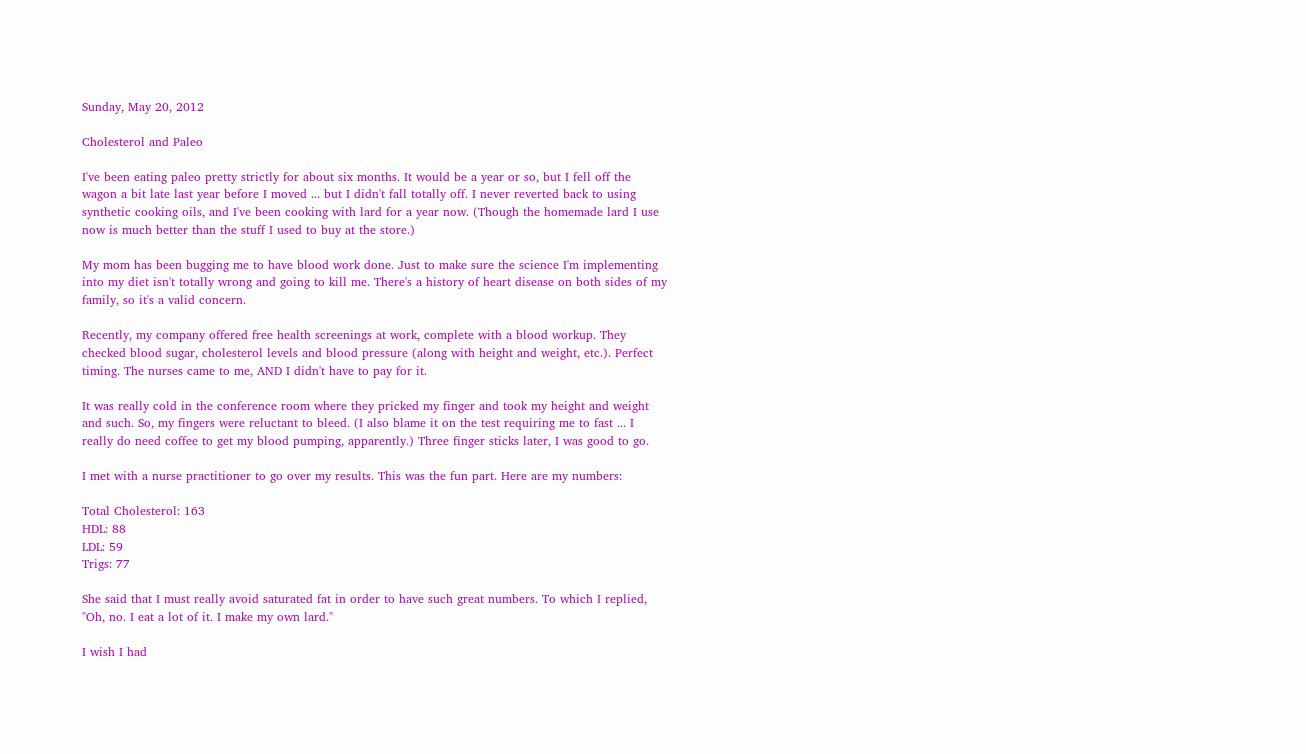Sunday, May 20, 2012

Cholesterol and Paleo

I've been eating paleo pretty strictly for about six months. It would be a year or so, but I fell off the wagon a bit late last year before I moved ... but I didn't fall totally off. I never reverted back to using synthetic cooking oils, and I've been cooking with lard for a year now. (Though the homemade lard I use now is much better than the stuff I used to buy at the store.)

My mom has been bugging me to have blood work done. Just to make sure the science I'm implementing into my diet isn't totally wrong and going to kill me. There's a history of heart disease on both sides of my family, so it's a valid concern.

Recently, my company offered free health screenings at work, complete with a blood workup. They checked blood sugar, cholesterol levels and blood pressure (along with height and weight, etc.). Perfect timing. The nurses came to me, AND I didn't have to pay for it.

It was really cold in the conference room where they pricked my finger and took my height and weight and such. So, my fingers were reluctant to bleed. (I also blame it on the test requiring me to fast ... I really do need coffee to get my blood pumping, apparently.) Three finger sticks later, I was good to go.

I met with a nurse practitioner to go over my results. This was the fun part. Here are my numbers:

Total Cholesterol: 163
HDL: 88
LDL: 59
Trigs: 77

She said that I must really avoid saturated fat in order to have such great numbers. To which I replied, "Oh, no. I eat a lot of it. I make my own lard."

I wish I had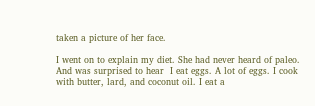taken a picture of her face.

I went on to explain my diet. She had never heard of paleo. And was surprised to hear  I eat eggs. A lot of eggs. I cook with butter, lard, and coconut oil. I eat a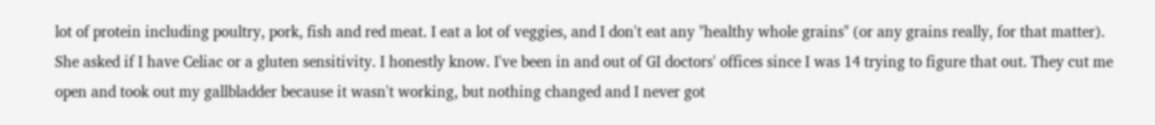lot of protein including poultry, pork, fish and red meat. I eat a lot of veggies, and I don't eat any "healthy whole grains" (or any grains really, for that matter).
She asked if I have Celiac or a gluten sensitivity. I honestly know. I've been in and out of GI doctors' offices since I was 14 trying to figure that out. They cut me open and took out my gallbladder because it wasn't working, but nothing changed and I never got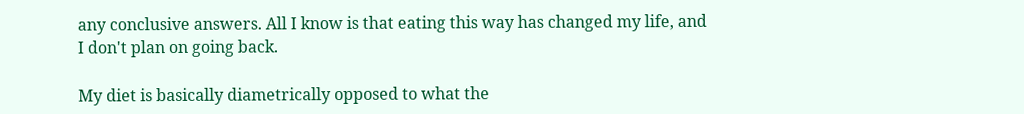any conclusive answers. All I know is that eating this way has changed my life, and I don't plan on going back.

My diet is basically diametrically opposed to what the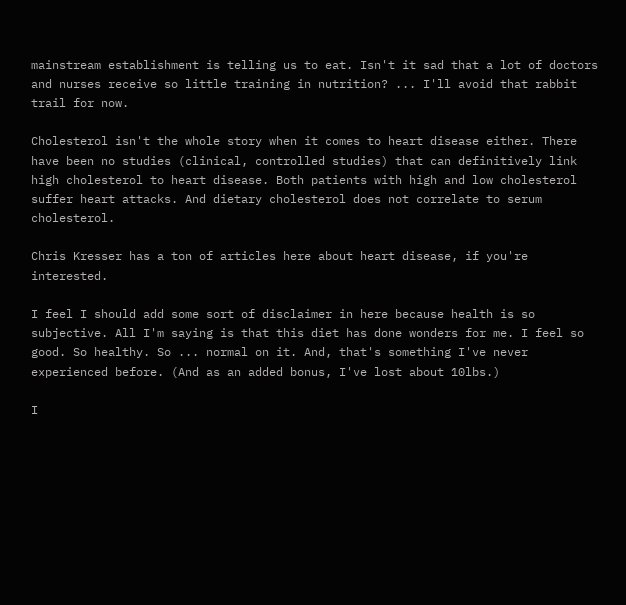mainstream establishment is telling us to eat. Isn't it sad that a lot of doctors and nurses receive so little training in nutrition? ... I'll avoid that rabbit trail for now.

Cholesterol isn't the whole story when it comes to heart disease either. There have been no studies (clinical, controlled studies) that can definitively link high cholesterol to heart disease. Both patients with high and low cholesterol suffer heart attacks. And dietary cholesterol does not correlate to serum cholesterol.

Chris Kresser has a ton of articles here about heart disease, if you're interested.

I feel I should add some sort of disclaimer in here because health is so subjective. All I'm saying is that this diet has done wonders for me. I feel so good. So healthy. So ... normal on it. And, that's something I've never experienced before. (And as an added bonus, I've lost about 10lbs.)

I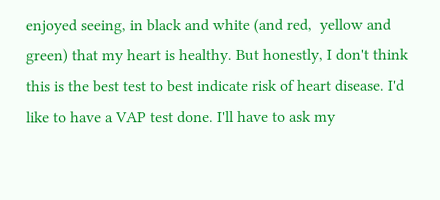enjoyed seeing, in black and white (and red,  yellow and green) that my heart is healthy. But honestly, I don't think this is the best test to best indicate risk of heart disease. I'd like to have a VAP test done. I'll have to ask my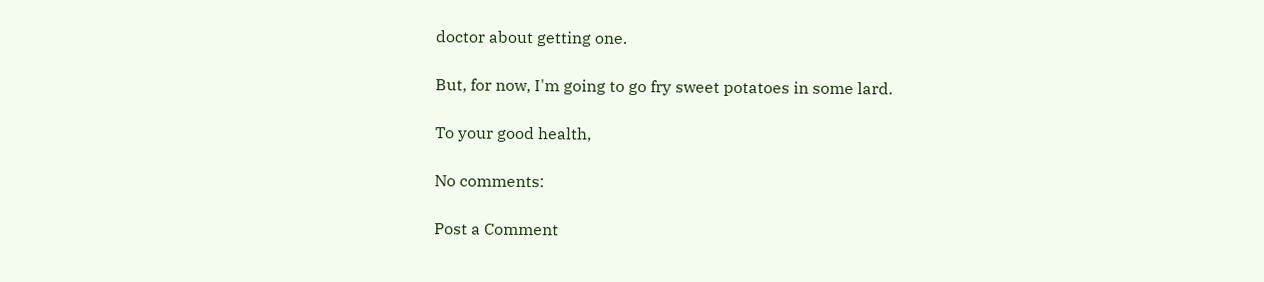doctor about getting one.

But, for now, I'm going to go fry sweet potatoes in some lard.

To your good health,

No comments:

Post a Comment